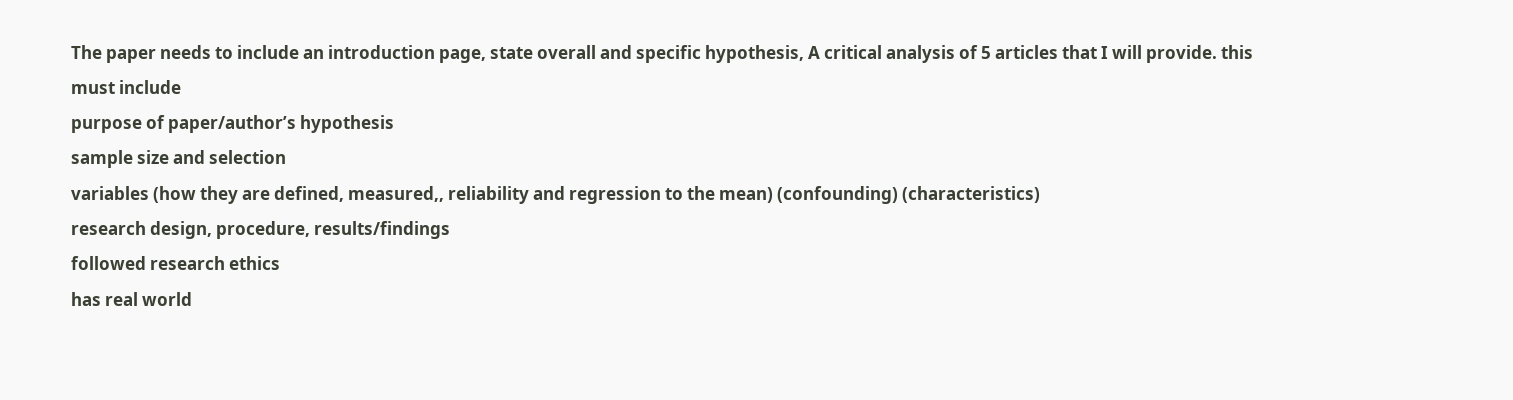The paper needs to include an introduction page, state overall and specific hypothesis, A critical analysis of 5 articles that I will provide. this must include
purpose of paper/author’s hypothesis
sample size and selection
variables (how they are defined, measured,, reliability and regression to the mean) (confounding) (characteristics)
research design, procedure, results/findings
followed research ethics
has real world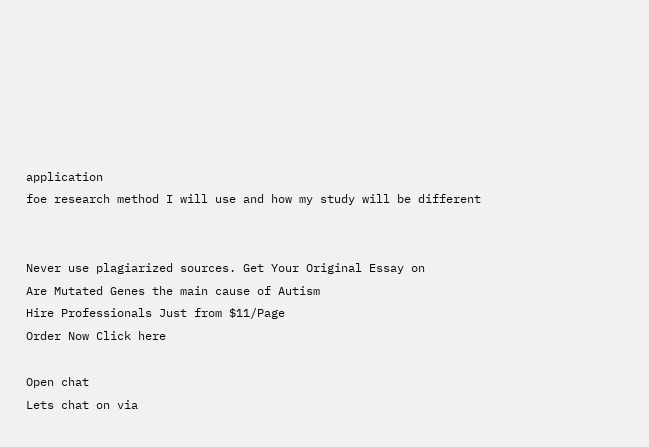application
foe research method I will use and how my study will be different


Never use plagiarized sources. Get Your Original Essay on
Are Mutated Genes the main cause of Autism
Hire Professionals Just from $11/Page
Order Now Click here

Open chat
Lets chat on via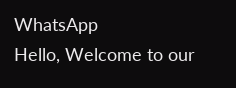WhatsApp
Hello, Welcome to our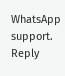WhatsApp support. Reply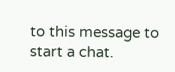to this message to start a chat.